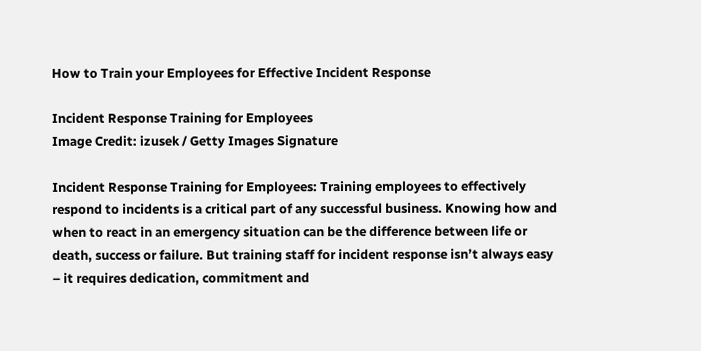How to Train your Employees for Effective Incident Response

Incident Response Training for Employees
Image Credit: izusek / Getty Images Signature

Incident Response Training for Employees: Training employees to effectively respond to incidents is a critical part of any successful business. Knowing how and when to react in an emergency situation can be the difference between life or death, success or failure. But training staff for incident response isn’t always easy – it requires dedication, commitment and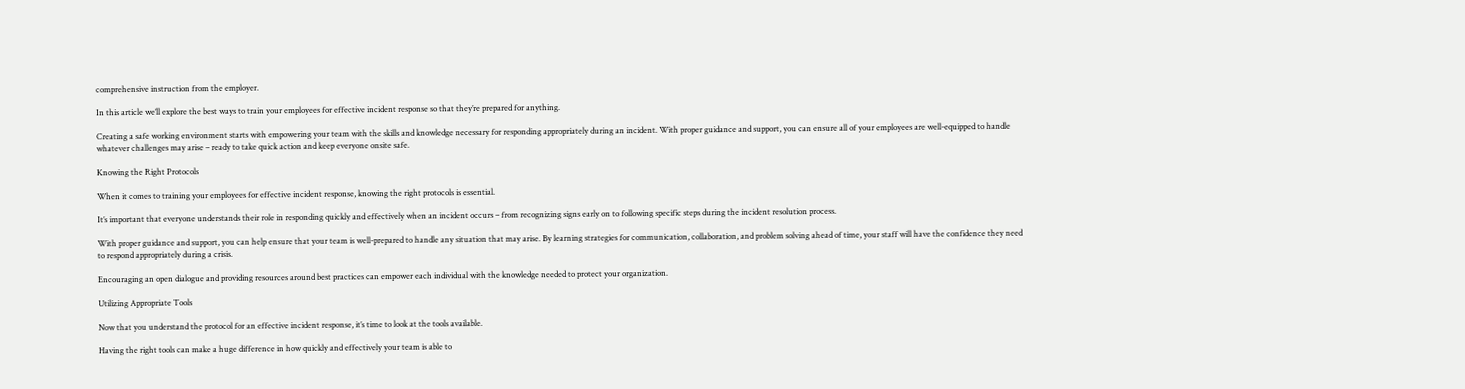comprehensive instruction from the employer.

In this article we’ll explore the best ways to train your employees for effective incident response so that they’re prepared for anything.

Creating a safe working environment starts with empowering your team with the skills and knowledge necessary for responding appropriately during an incident. With proper guidance and support, you can ensure all of your employees are well-equipped to handle whatever challenges may arise – ready to take quick action and keep everyone onsite safe.

Knowing the Right Protocols

When it comes to training your employees for effective incident response, knowing the right protocols is essential.

It’s important that everyone understands their role in responding quickly and effectively when an incident occurs – from recognizing signs early on to following specific steps during the incident resolution process.

With proper guidance and support, you can help ensure that your team is well-prepared to handle any situation that may arise. By learning strategies for communication, collaboration, and problem solving ahead of time, your staff will have the confidence they need to respond appropriately during a crisis.

Encouraging an open dialogue and providing resources around best practices can empower each individual with the knowledge needed to protect your organization.

Utilizing Appropriate Tools

Now that you understand the protocol for an effective incident response, it’s time to look at the tools available.

Having the right tools can make a huge difference in how quickly and effectively your team is able to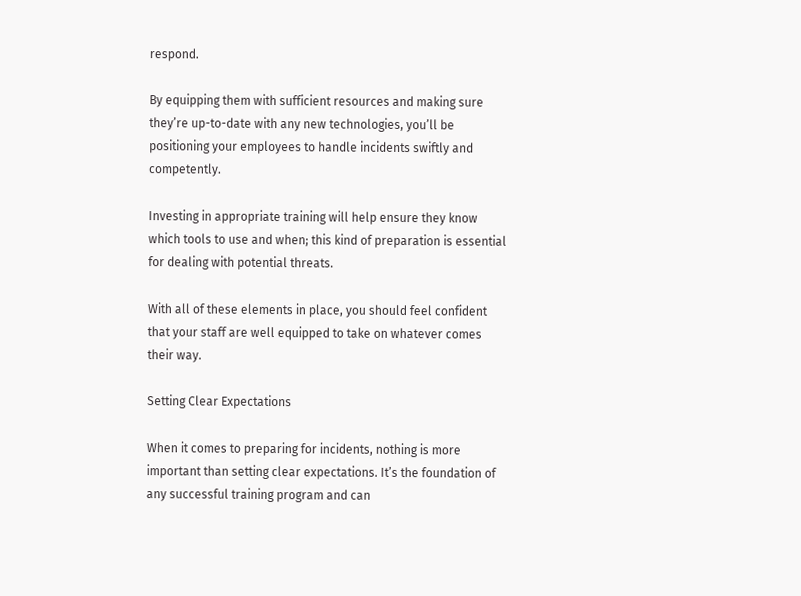respond.

By equipping them with sufficient resources and making sure they’re up-to-date with any new technologies, you’ll be positioning your employees to handle incidents swiftly and competently.

Investing in appropriate training will help ensure they know which tools to use and when; this kind of preparation is essential for dealing with potential threats.

With all of these elements in place, you should feel confident that your staff are well equipped to take on whatever comes their way.

Setting Clear Expectations

When it comes to preparing for incidents, nothing is more important than setting clear expectations. It’s the foundation of any successful training program and can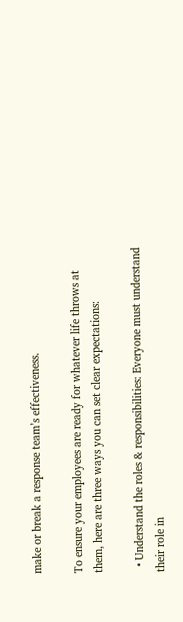make or break a response team’s effectiveness.

To ensure your employees are ready for whatever life throws at them, here are three ways you can set clear expectations:

  • Understand the roles & responsibilities: Everyone must understand their role in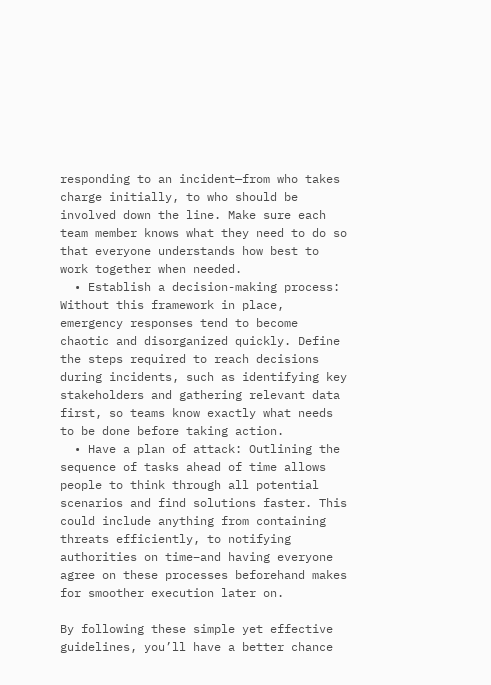responding to an incident—from who takes charge initially, to who should be involved down the line. Make sure each team member knows what they need to do so that everyone understands how best to work together when needed.
  • Establish a decision-making process: Without this framework in place, emergency responses tend to become chaotic and disorganized quickly. Define the steps required to reach decisions during incidents, such as identifying key stakeholders and gathering relevant data first, so teams know exactly what needs to be done before taking action.
  • Have a plan of attack: Outlining the sequence of tasks ahead of time allows people to think through all potential scenarios and find solutions faster. This could include anything from containing threats efficiently, to notifying authorities on time–and having everyone agree on these processes beforehand makes for smoother execution later on.

By following these simple yet effective guidelines, you’ll have a better chance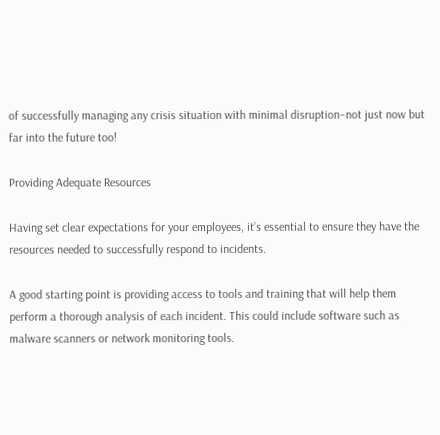of successfully managing any crisis situation with minimal disruption–not just now but far into the future too!

Providing Adequate Resources

Having set clear expectations for your employees, it’s essential to ensure they have the resources needed to successfully respond to incidents.

A good starting point is providing access to tools and training that will help them perform a thorough analysis of each incident. This could include software such as malware scanners or network monitoring tools.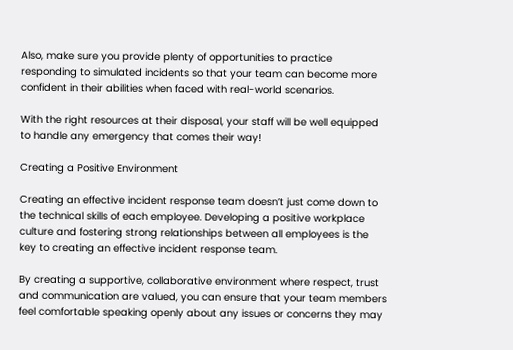Also, make sure you provide plenty of opportunities to practice responding to simulated incidents so that your team can become more confident in their abilities when faced with real-world scenarios.

With the right resources at their disposal, your staff will be well equipped to handle any emergency that comes their way!

Creating a Positive Environment

Creating an effective incident response team doesn’t just come down to the technical skills of each employee. Developing a positive workplace culture and fostering strong relationships between all employees is the key to creating an effective incident response team.

By creating a supportive, collaborative environment where respect, trust and communication are valued, you can ensure that your team members feel comfortable speaking openly about any issues or concerns they may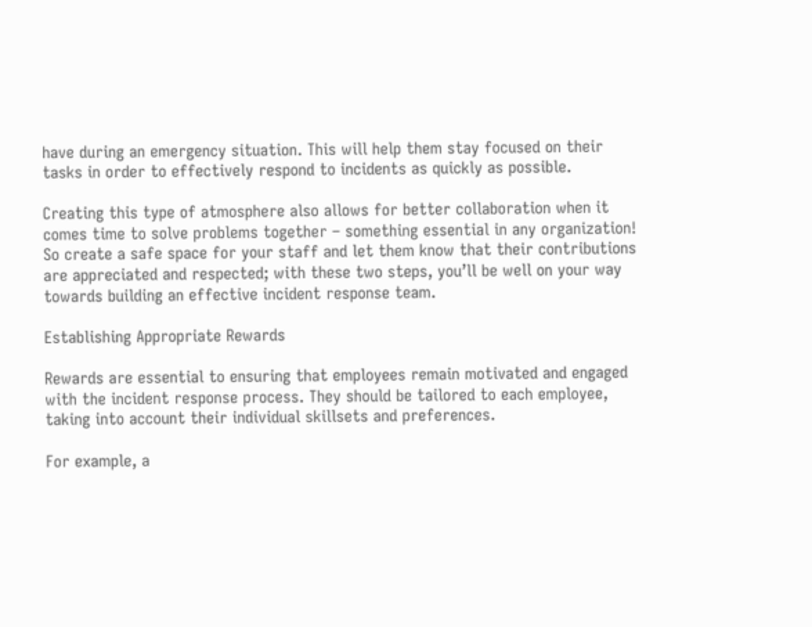have during an emergency situation. This will help them stay focused on their tasks in order to effectively respond to incidents as quickly as possible.

Creating this type of atmosphere also allows for better collaboration when it comes time to solve problems together – something essential in any organization! So create a safe space for your staff and let them know that their contributions are appreciated and respected; with these two steps, you’ll be well on your way towards building an effective incident response team.

Establishing Appropriate Rewards

Rewards are essential to ensuring that employees remain motivated and engaged with the incident response process. They should be tailored to each employee, taking into account their individual skillsets and preferences.

For example, a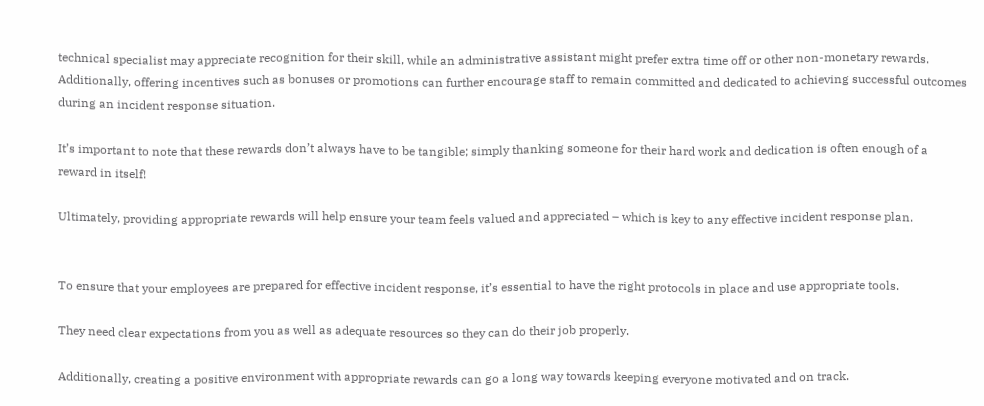technical specialist may appreciate recognition for their skill, while an administrative assistant might prefer extra time off or other non-monetary rewards. Additionally, offering incentives such as bonuses or promotions can further encourage staff to remain committed and dedicated to achieving successful outcomes during an incident response situation.

It’s important to note that these rewards don’t always have to be tangible; simply thanking someone for their hard work and dedication is often enough of a reward in itself!

Ultimately, providing appropriate rewards will help ensure your team feels valued and appreciated – which is key to any effective incident response plan.


To ensure that your employees are prepared for effective incident response, it’s essential to have the right protocols in place and use appropriate tools.

They need clear expectations from you as well as adequate resources so they can do their job properly.

Additionally, creating a positive environment with appropriate rewards can go a long way towards keeping everyone motivated and on track.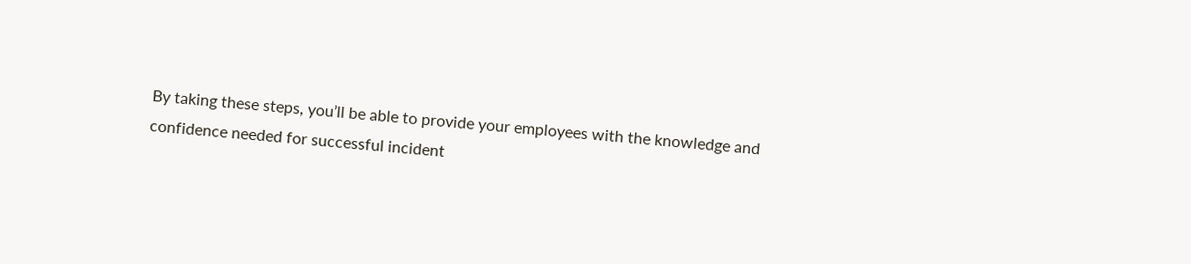By taking these steps, you’ll be able to provide your employees with the knowledge and confidence needed for successful incident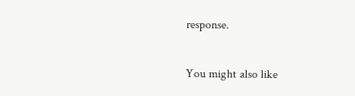response.

You might also like